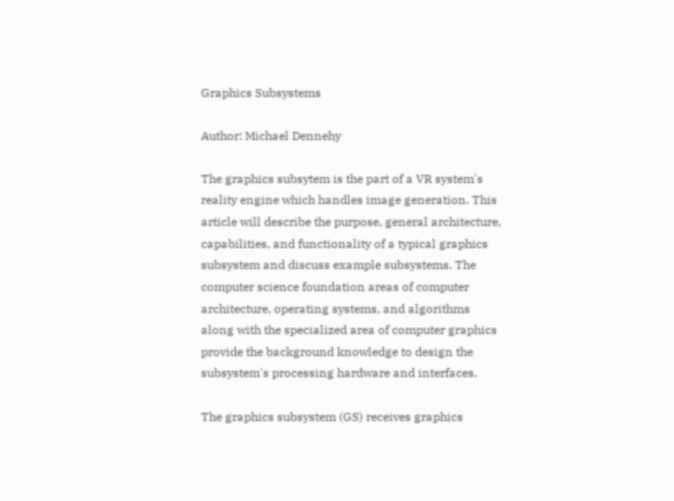Graphics Subsystems

Author: Michael Dennehy

The graphics subsytem is the part of a VR system's reality engine which handles image generation. This article will describe the purpose, general architecture, capabilities, and functionality of a typical graphics subsystem and discuss example subsystems. The computer science foundation areas of computer architecture, operating systems, and algorithms along with the specialized area of computer graphics provide the background knowledge to design the subsystem's processing hardware and interfaces.

The graphics subsystem (GS) receives graphics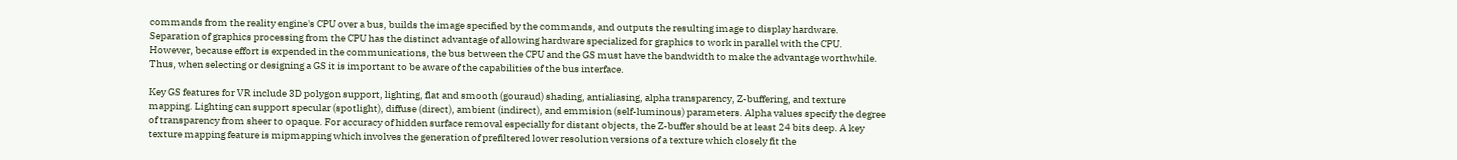commands from the reality engine's CPU over a bus, builds the image specified by the commands, and outputs the resulting image to display hardware. Separation of graphics processing from the CPU has the distinct advantage of allowing hardware specialized for graphics to work in parallel with the CPU. However, because effort is expended in the communications, the bus between the CPU and the GS must have the bandwidth to make the advantage worthwhile. Thus, when selecting or designing a GS it is important to be aware of the capabilities of the bus interface.

Key GS features for VR include 3D polygon support, lighting, flat and smooth (gouraud) shading, antialiasing, alpha transparency, Z-buffering, and texture mapping. Lighting can support specular (spotlight), diffuse (direct), ambient (indirect), and emmision (self-luminous) parameters. Alpha values specify the degree of transparency from sheer to opaque. For accuracy of hidden surface removal especially for distant objects, the Z-buffer should be at least 24 bits deep. A key texture mapping feature is mipmapping which involves the generation of prefiltered lower resolution versions of a texture which closely fit the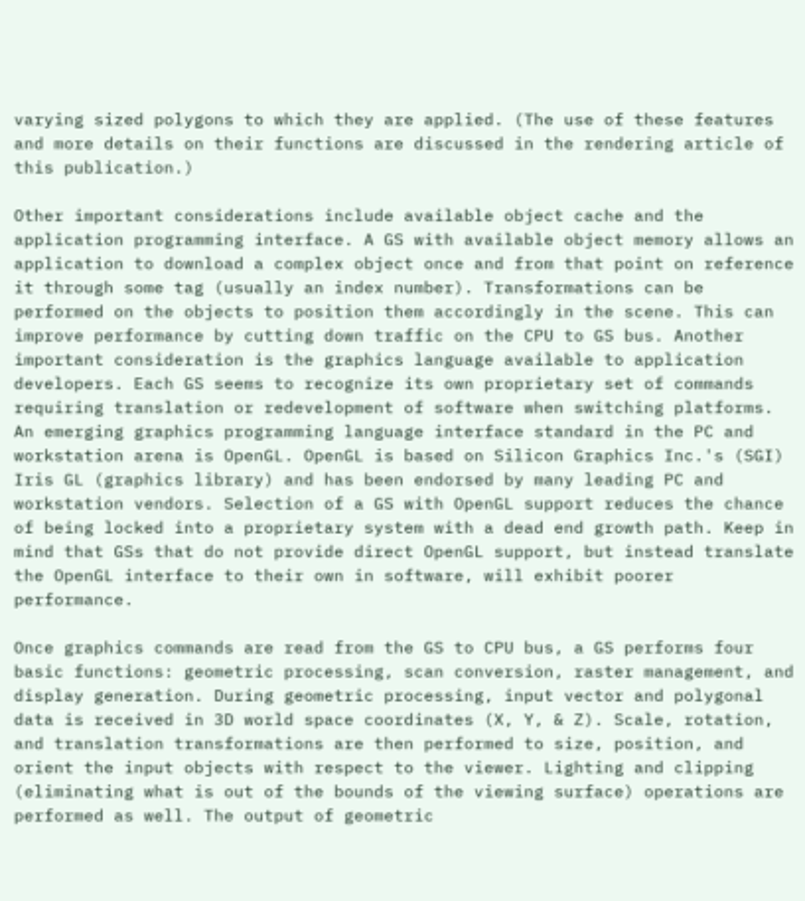varying sized polygons to which they are applied. (The use of these features and more details on their functions are discussed in the rendering article of this publication.)

Other important considerations include available object cache and the application programming interface. A GS with available object memory allows an application to download a complex object once and from that point on reference it through some tag (usually an index number). Transformations can be performed on the objects to position them accordingly in the scene. This can improve performance by cutting down traffic on the CPU to GS bus. Another important consideration is the graphics language available to application developers. Each GS seems to recognize its own proprietary set of commands requiring translation or redevelopment of software when switching platforms. An emerging graphics programming language interface standard in the PC and workstation arena is OpenGL. OpenGL is based on Silicon Graphics Inc.'s (SGI) Iris GL (graphics library) and has been endorsed by many leading PC and workstation vendors. Selection of a GS with OpenGL support reduces the chance of being locked into a proprietary system with a dead end growth path. Keep in mind that GSs that do not provide direct OpenGL support, but instead translate the OpenGL interface to their own in software, will exhibit poorer performance.

Once graphics commands are read from the GS to CPU bus, a GS performs four basic functions: geometric processing, scan conversion, raster management, and display generation. During geometric processing, input vector and polygonal data is received in 3D world space coordinates (X, Y, & Z). Scale, rotation, and translation transformations are then performed to size, position, and orient the input objects with respect to the viewer. Lighting and clipping (eliminating what is out of the bounds of the viewing surface) operations are performed as well. The output of geometric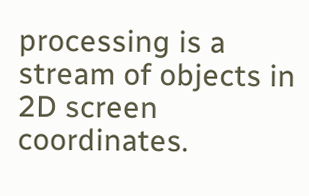processing is a stream of objects in 2D screen coordinates.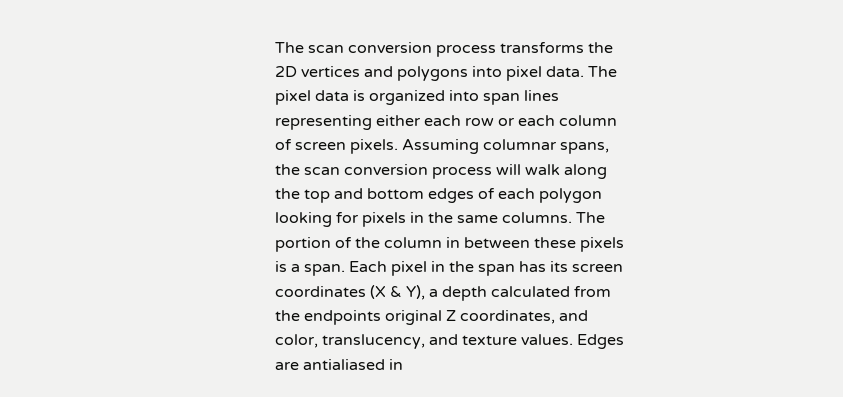The scan conversion process transforms the 2D vertices and polygons into pixel data. The pixel data is organized into span lines representing either each row or each column of screen pixels. Assuming columnar spans, the scan conversion process will walk along the top and bottom edges of each polygon looking for pixels in the same columns. The portion of the column in between these pixels is a span. Each pixel in the span has its screen coordinates (X & Y), a depth calculated from the endpoints original Z coordinates, and color, translucency, and texture values. Edges are antialiased in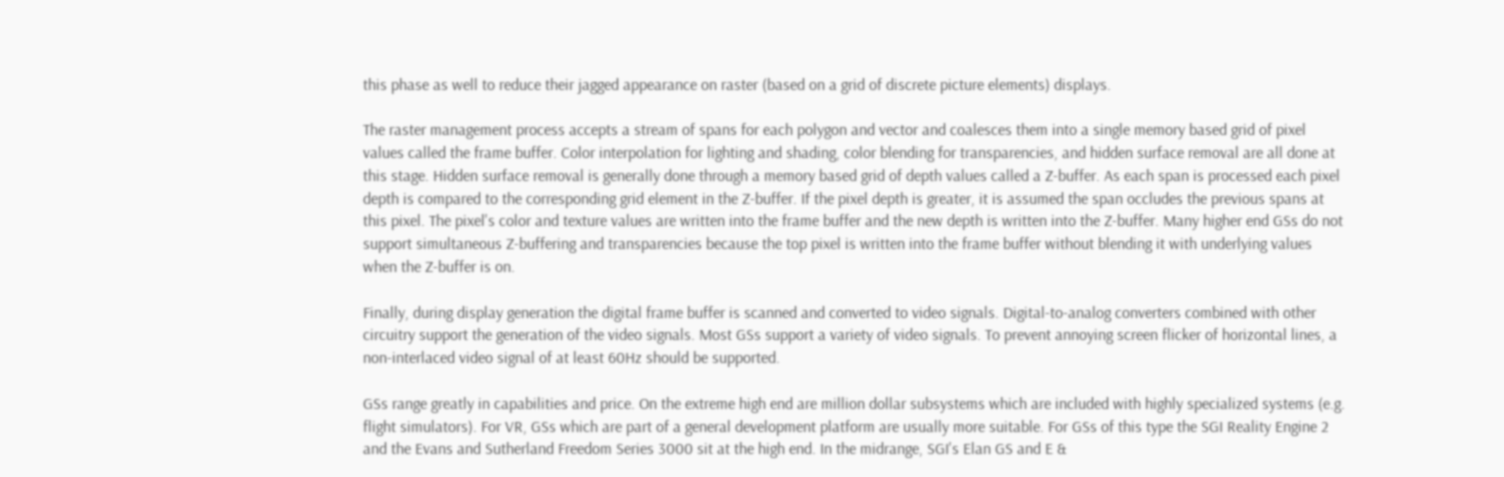this phase as well to reduce their jagged appearance on raster (based on a grid of discrete picture elements) displays.

The raster management process accepts a stream of spans for each polygon and vector and coalesces them into a single memory based grid of pixel values called the frame buffer. Color interpolation for lighting and shading, color blending for transparencies, and hidden surface removal are all done at this stage. Hidden surface removal is generally done through a memory based grid of depth values called a Z-buffer. As each span is processed each pixel depth is compared to the corresponding grid element in the Z-buffer. If the pixel depth is greater, it is assumed the span occludes the previous spans at this pixel. The pixel's color and texture values are written into the frame buffer and the new depth is written into the Z-buffer. Many higher end GSs do not support simultaneous Z-buffering and transparencies because the top pixel is written into the frame buffer without blending it with underlying values when the Z-buffer is on.

Finally, during display generation the digital frame buffer is scanned and converted to video signals. Digital-to-analog converters combined with other circuitry support the generation of the video signals. Most GSs support a variety of video signals. To prevent annoying screen flicker of horizontal lines, a non-interlaced video signal of at least 60Hz should be supported.

GSs range greatly in capabilities and price. On the extreme high end are million dollar subsystems which are included with highly specialized systems (e.g. flight simulators). For VR, GSs which are part of a general development platform are usually more suitable. For GSs of this type the SGI Reality Engine 2 and the Evans and Sutherland Freedom Series 3000 sit at the high end. In the midrange, SGI's Elan GS and E &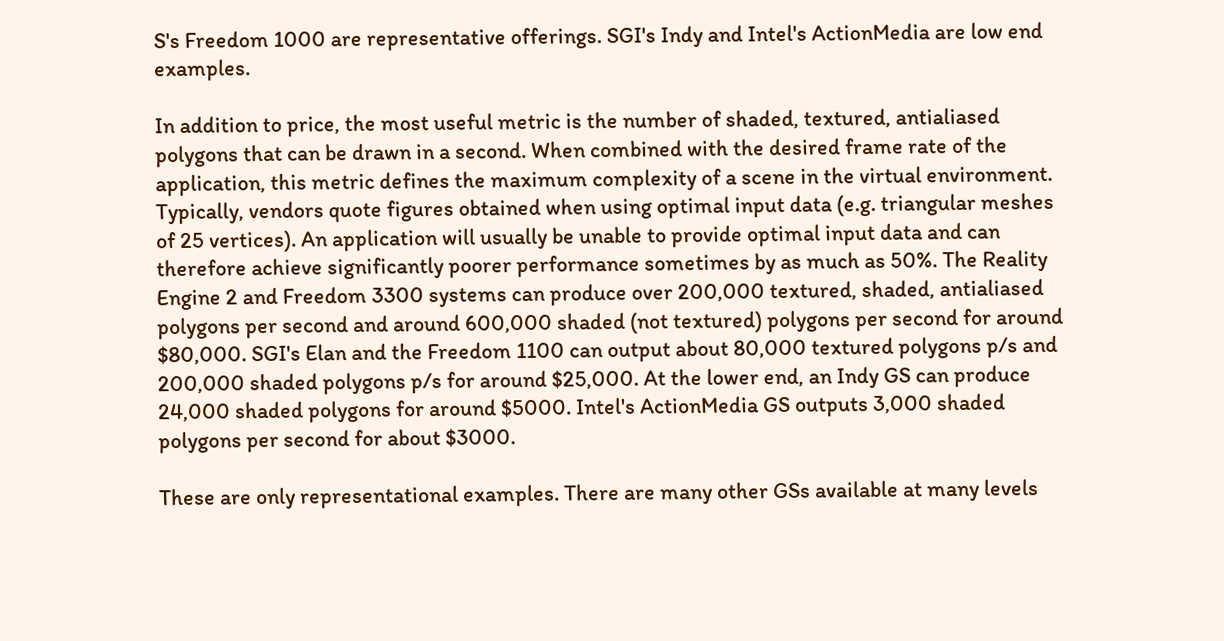S's Freedom 1000 are representative offerings. SGI's Indy and Intel's ActionMedia are low end examples.

In addition to price, the most useful metric is the number of shaded, textured, antialiased polygons that can be drawn in a second. When combined with the desired frame rate of the application, this metric defines the maximum complexity of a scene in the virtual environment. Typically, vendors quote figures obtained when using optimal input data (e.g. triangular meshes of 25 vertices). An application will usually be unable to provide optimal input data and can therefore achieve significantly poorer performance sometimes by as much as 50%. The Reality Engine 2 and Freedom 3300 systems can produce over 200,000 textured, shaded, antialiased polygons per second and around 600,000 shaded (not textured) polygons per second for around $80,000. SGI's Elan and the Freedom 1100 can output about 80,000 textured polygons p/s and 200,000 shaded polygons p/s for around $25,000. At the lower end, an Indy GS can produce 24,000 shaded polygons for around $5000. Intel's ActionMedia GS outputs 3,000 shaded polygons per second for about $3000.

These are only representational examples. There are many other GSs available at many levels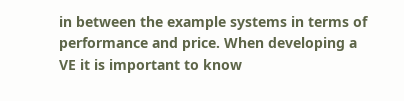in between the example systems in terms of performance and price. When developing a VE it is important to know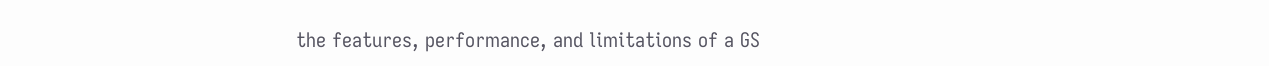the features, performance, and limitations of a GS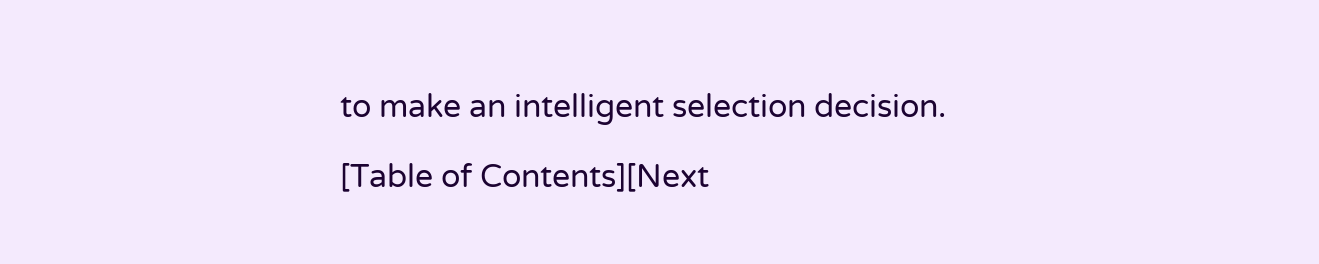to make an intelligent selection decision.

[Table of Contents][Next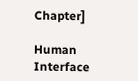Chapter]

Human Interface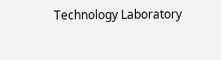Technology Laboratory